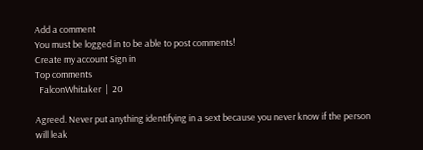Add a comment
You must be logged in to be able to post comments!
Create my account Sign in
Top comments
  FalconWhitaker  |  20

Agreed. Never put anything identifying in a sext because you never know if the person will leak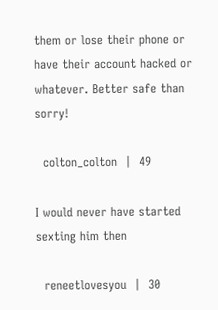them or lose their phone or have their account hacked or whatever. Better safe than sorry!

  colton_colton  |  49

I would never have started sexting him then

  reneetlovesyou  |  30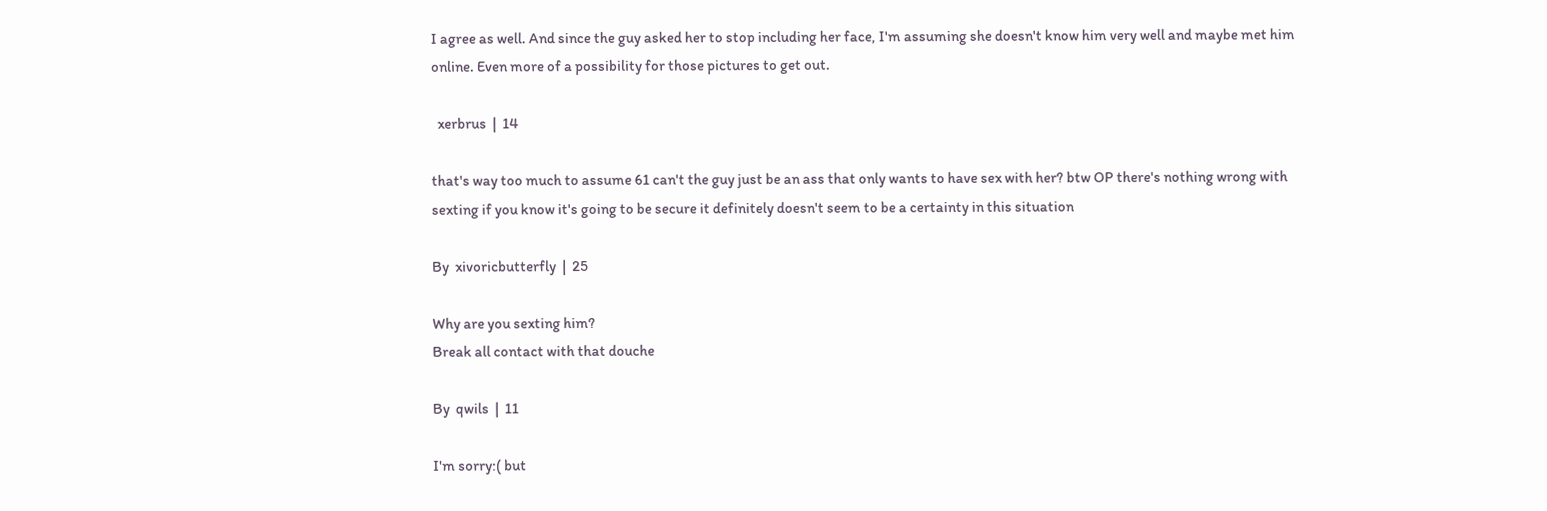I agree as well. And since the guy asked her to stop including her face, I'm assuming she doesn't know him very well and maybe met him online. Even more of a possibility for those pictures to get out.

  xerbrus  |  14

that's way too much to assume 61 can't the guy just be an ass that only wants to have sex with her? btw OP there's nothing wrong with sexting if you know it's going to be secure it definitely doesn't seem to be a certainty in this situation

By  xivoricbutterfly  |  25

Why are you sexting him?
Break all contact with that douche

By  qwils  |  11

I'm sorry:( but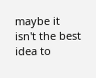maybe it isn't the best idea to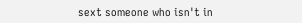sext someone who isn't in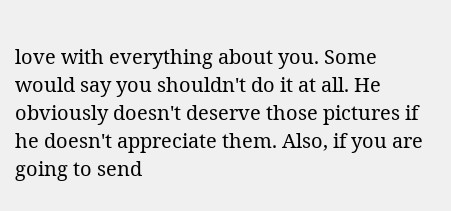love with everything about you. Some would say you shouldn't do it at all. He obviously doesn't deserve those pictures if he doesn't appreciate them. Also, if you are going to send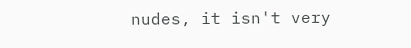nudes, it isn't very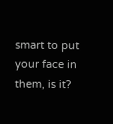smart to put your face in them, is it?